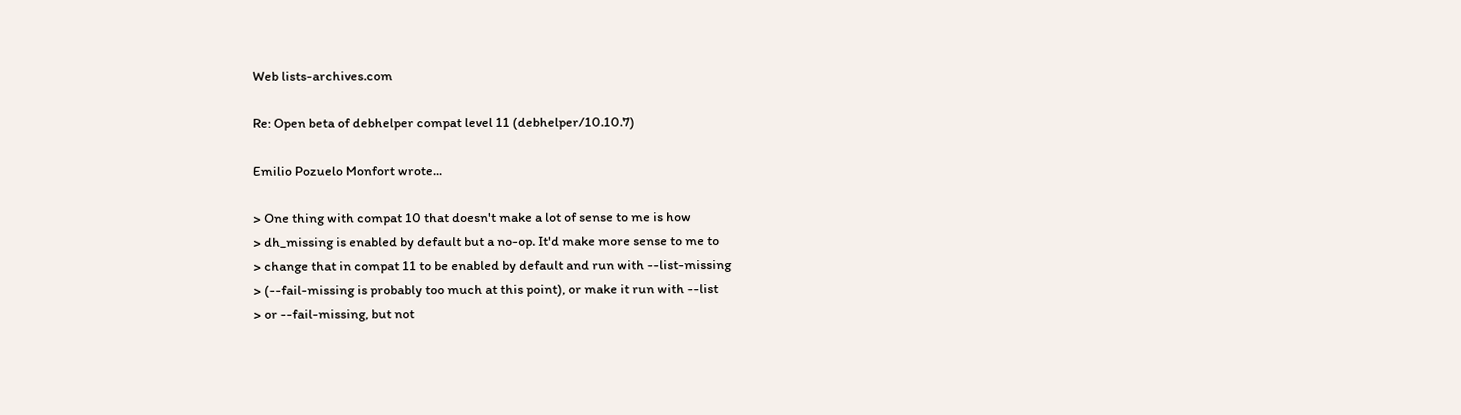Web lists-archives.com

Re: Open beta of debhelper compat level 11 (debhelper/10.10.7)

Emilio Pozuelo Monfort wrote...

> One thing with compat 10 that doesn't make a lot of sense to me is how
> dh_missing is enabled by default but a no-op. It'd make more sense to me to
> change that in compat 11 to be enabled by default and run with --list-missing
> (--fail-missing is probably too much at this point), or make it run with --list
> or --fail-missing, but not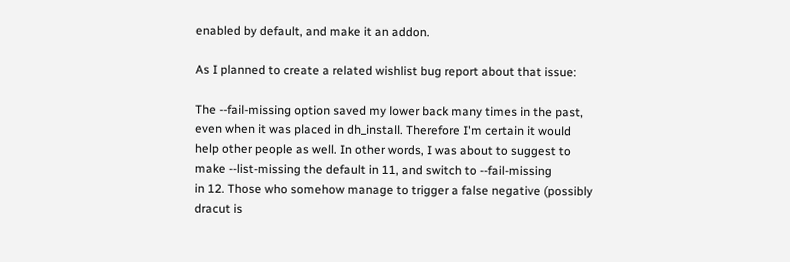enabled by default, and make it an addon.

As I planned to create a related wishlist bug report about that issue:

The --fail-missing option saved my lower back many times in the past,
even when it was placed in dh_install. Therefore I'm certain it would
help other people as well. In other words, I was about to suggest to
make --list-missing the default in 11, and switch to --fail-missing
in 12. Those who somehow manage to trigger a false negative (possibly
dracut is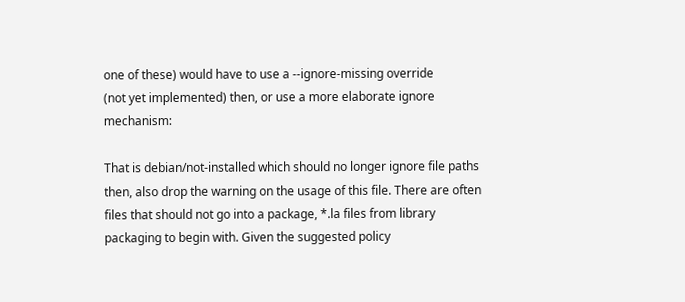one of these) would have to use a --ignore-missing override
(not yet implemented) then, or use a more elaborate ignore mechanism:

That is debian/not-installed which should no longer ignore file paths
then, also drop the warning on the usage of this file. There are often
files that should not go into a package, *.la files from library
packaging to begin with. Given the suggested policy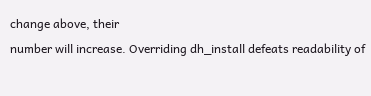change above, their
number will increase. Overriding dh_install defeats readability of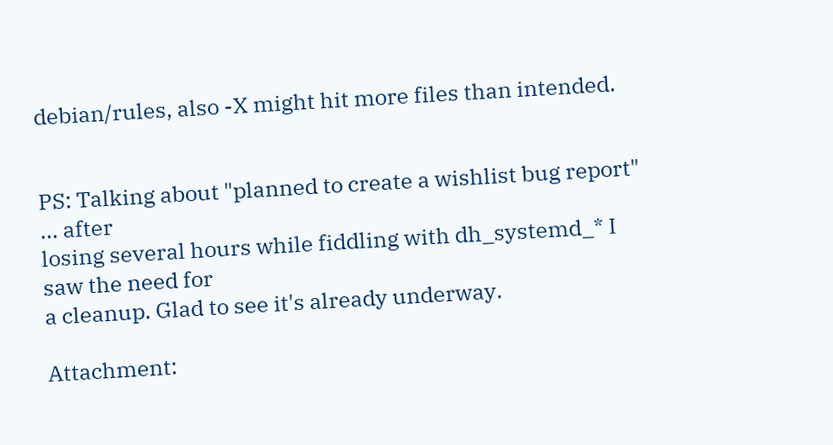debian/rules, also -X might hit more files than intended.


PS: Talking about "planned to create a wishlist bug report" ... after
losing several hours while fiddling with dh_systemd_* I saw the need for
a cleanup. Glad to see it's already underway.

Attachment: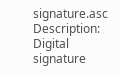signature.asc
Description: Digital signature